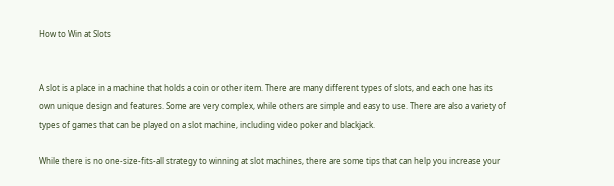How to Win at Slots


A slot is a place in a machine that holds a coin or other item. There are many different types of slots, and each one has its own unique design and features. Some are very complex, while others are simple and easy to use. There are also a variety of types of games that can be played on a slot machine, including video poker and blackjack.

While there is no one-size-fits-all strategy to winning at slot machines, there are some tips that can help you increase your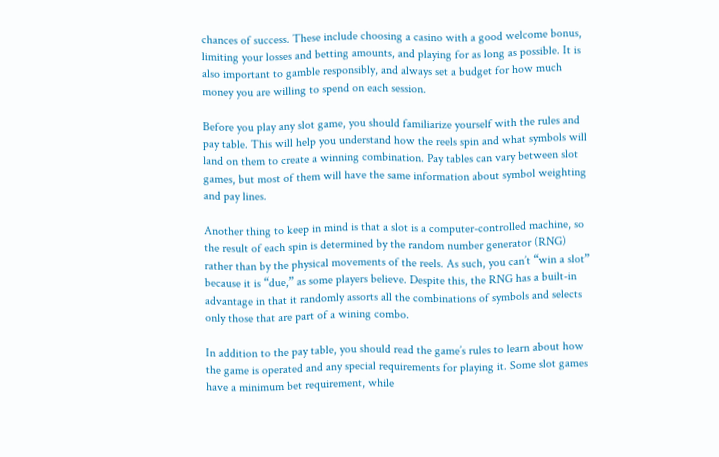chances of success. These include choosing a casino with a good welcome bonus, limiting your losses and betting amounts, and playing for as long as possible. It is also important to gamble responsibly, and always set a budget for how much money you are willing to spend on each session.

Before you play any slot game, you should familiarize yourself with the rules and pay table. This will help you understand how the reels spin and what symbols will land on them to create a winning combination. Pay tables can vary between slot games, but most of them will have the same information about symbol weighting and pay lines.

Another thing to keep in mind is that a slot is a computer-controlled machine, so the result of each spin is determined by the random number generator (RNG) rather than by the physical movements of the reels. As such, you can’t “win a slot” because it is “due,” as some players believe. Despite this, the RNG has a built-in advantage in that it randomly assorts all the combinations of symbols and selects only those that are part of a wining combo.

In addition to the pay table, you should read the game’s rules to learn about how the game is operated and any special requirements for playing it. Some slot games have a minimum bet requirement, while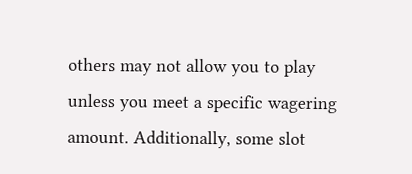others may not allow you to play unless you meet a specific wagering amount. Additionally, some slot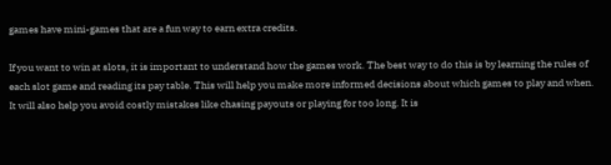games have mini-games that are a fun way to earn extra credits.

If you want to win at slots, it is important to understand how the games work. The best way to do this is by learning the rules of each slot game and reading its pay table. This will help you make more informed decisions about which games to play and when. It will also help you avoid costly mistakes like chasing payouts or playing for too long. It is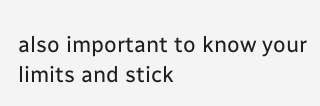also important to know your limits and stick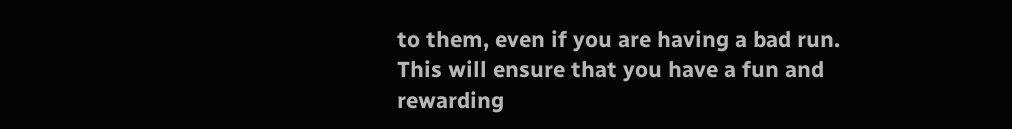to them, even if you are having a bad run. This will ensure that you have a fun and rewarding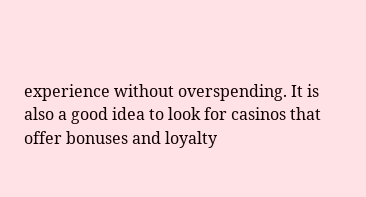experience without overspending. It is also a good idea to look for casinos that offer bonuses and loyalty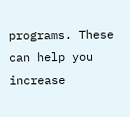programs. These can help you increase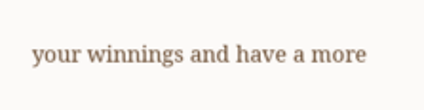your winnings and have a more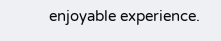enjoyable experience.